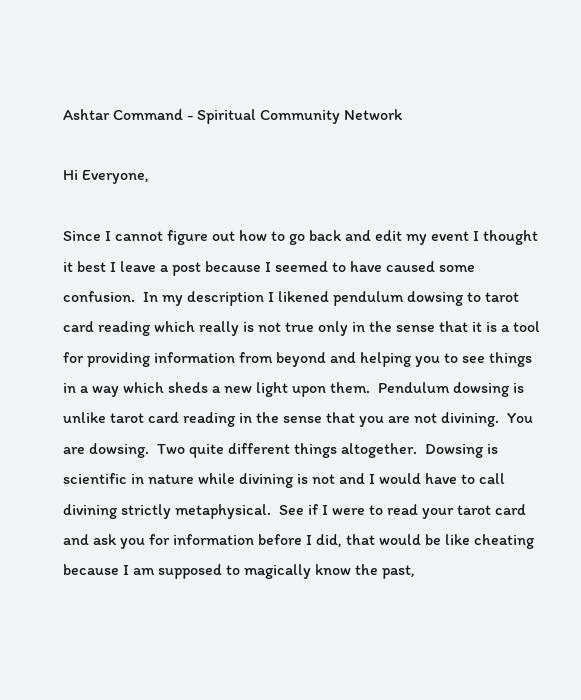Ashtar Command - Spiritual Community Network

Hi Everyone,

Since I cannot figure out how to go back and edit my event I thought it best I leave a post because I seemed to have caused some confusion.  In my description I likened pendulum dowsing to tarot card reading which really is not true only in the sense that it is a tool for providing information from beyond and helping you to see things in a way which sheds a new light upon them.  Pendulum dowsing is unlike tarot card reading in the sense that you are not divining.  You are dowsing.  Two quite different things altogether.  Dowsing is scientific in nature while divining is not and I would have to call divining strictly metaphysical.  See if I were to read your tarot card and ask you for information before I did, that would be like cheating because I am supposed to magically know the past,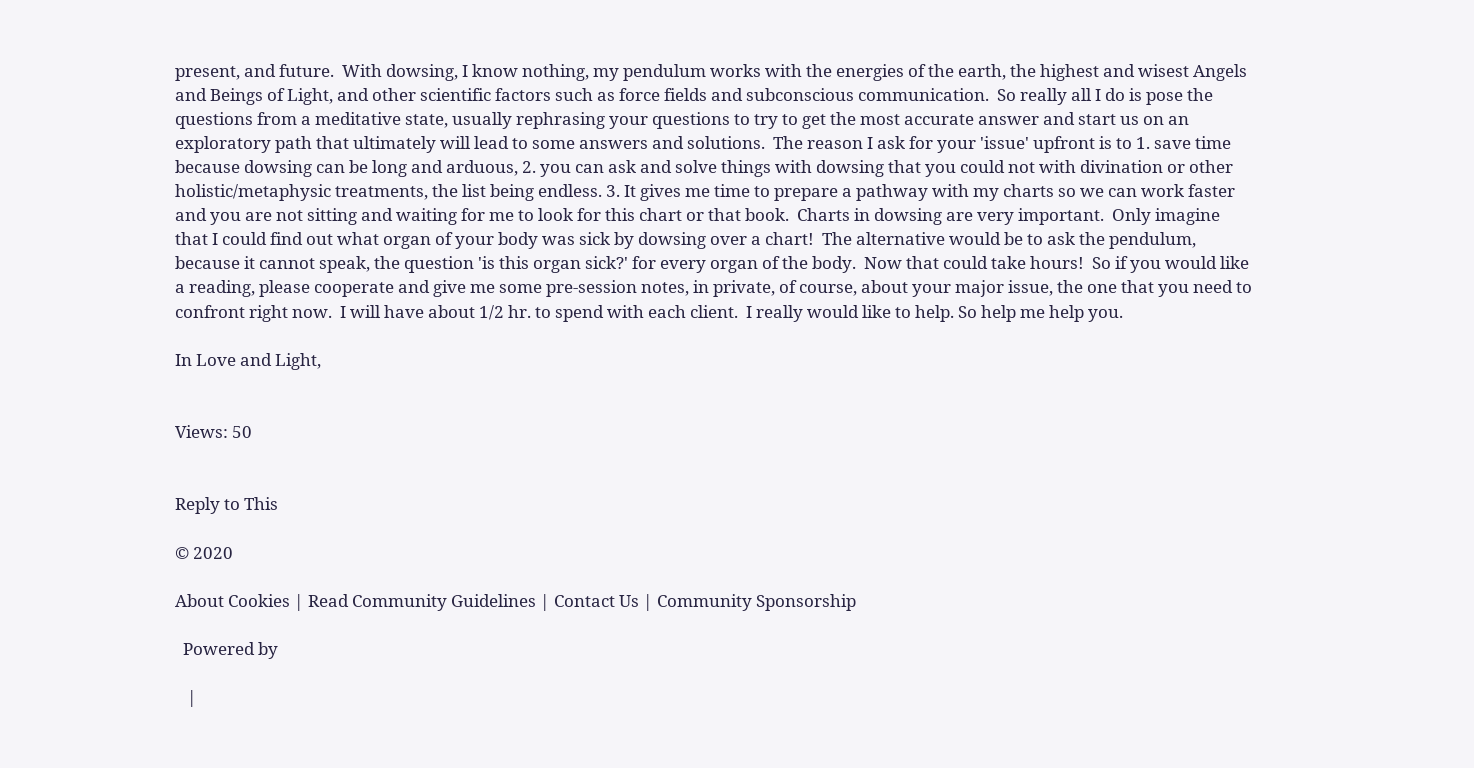present, and future.  With dowsing, I know nothing, my pendulum works with the energies of the earth, the highest and wisest Angels and Beings of Light, and other scientific factors such as force fields and subconscious communication.  So really all I do is pose the questions from a meditative state, usually rephrasing your questions to try to get the most accurate answer and start us on an exploratory path that ultimately will lead to some answers and solutions.  The reason I ask for your 'issue' upfront is to 1. save time because dowsing can be long and arduous, 2. you can ask and solve things with dowsing that you could not with divination or other holistic/metaphysic treatments, the list being endless. 3. It gives me time to prepare a pathway with my charts so we can work faster and you are not sitting and waiting for me to look for this chart or that book.  Charts in dowsing are very important.  Only imagine that I could find out what organ of your body was sick by dowsing over a chart!  The alternative would be to ask the pendulum, because it cannot speak, the question 'is this organ sick?' for every organ of the body.  Now that could take hours!  So if you would like a reading, please cooperate and give me some pre-session notes, in private, of course, about your major issue, the one that you need to confront right now.  I will have about 1/2 hr. to spend with each client.  I really would like to help. So help me help you.

In Love and Light,


Views: 50


Reply to This

© 2020

About Cookies | Read Community Guidelines | Contact Us | Community Sponsorship

  Powered by

   |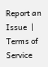Report an Issue  |  Terms of Service